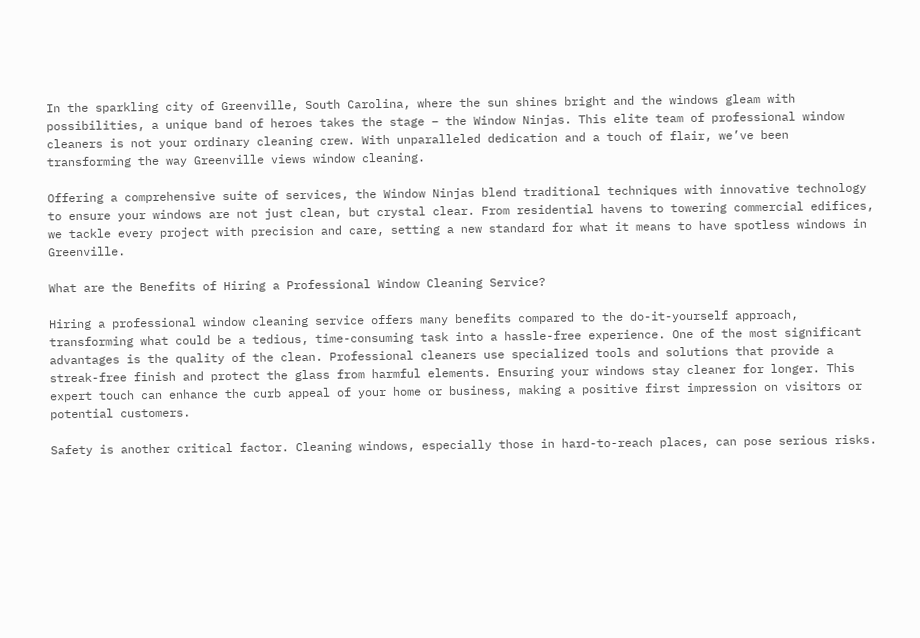In the sparkling city of Greenville, South Carolina, where the sun shines bright and the windows gleam with possibilities, a unique band of heroes takes the stage – the Window Ninjas. This elite team of professional window cleaners is not your ordinary cleaning crew. With unparalleled dedication and a touch of flair, we’ve been transforming the way Greenville views window cleaning.

Offering a comprehensive suite of services, the Window Ninjas blend traditional techniques with innovative technology to ensure your windows are not just clean, but crystal clear. From residential havens to towering commercial edifices, we tackle every project with precision and care, setting a new standard for what it means to have spotless windows in Greenville.

What are the Benefits of Hiring a Professional Window Cleaning Service?

Hiring a professional window cleaning service offers many benefits compared to the do-it-yourself approach, transforming what could be a tedious, time-consuming task into a hassle-free experience. One of the most significant advantages is the quality of the clean. Professional cleaners use specialized tools and solutions that provide a streak-free finish and protect the glass from harmful elements. Ensuring your windows stay cleaner for longer. This expert touch can enhance the curb appeal of your home or business, making a positive first impression on visitors or potential customers.

Safety is another critical factor. Cleaning windows, especially those in hard-to-reach places, can pose serious risks.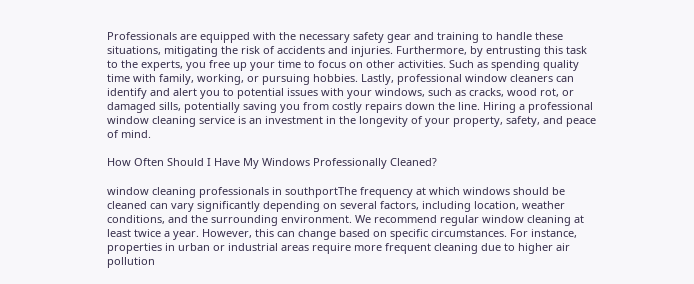Professionals are equipped with the necessary safety gear and training to handle these situations, mitigating the risk of accidents and injuries. Furthermore, by entrusting this task to the experts, you free up your time to focus on other activities. Such as spending quality time with family, working, or pursuing hobbies. Lastly, professional window cleaners can identify and alert you to potential issues with your windows, such as cracks, wood rot, or damaged sills, potentially saving you from costly repairs down the line. Hiring a professional window cleaning service is an investment in the longevity of your property, safety, and peace of mind.

How Often Should I Have My Windows Professionally Cleaned?

window cleaning professionals in southportThe frequency at which windows should be cleaned can vary significantly depending on several factors, including location, weather conditions, and the surrounding environment. We recommend regular window cleaning at least twice a year. However, this can change based on specific circumstances. For instance, properties in urban or industrial areas require more frequent cleaning due to higher air pollution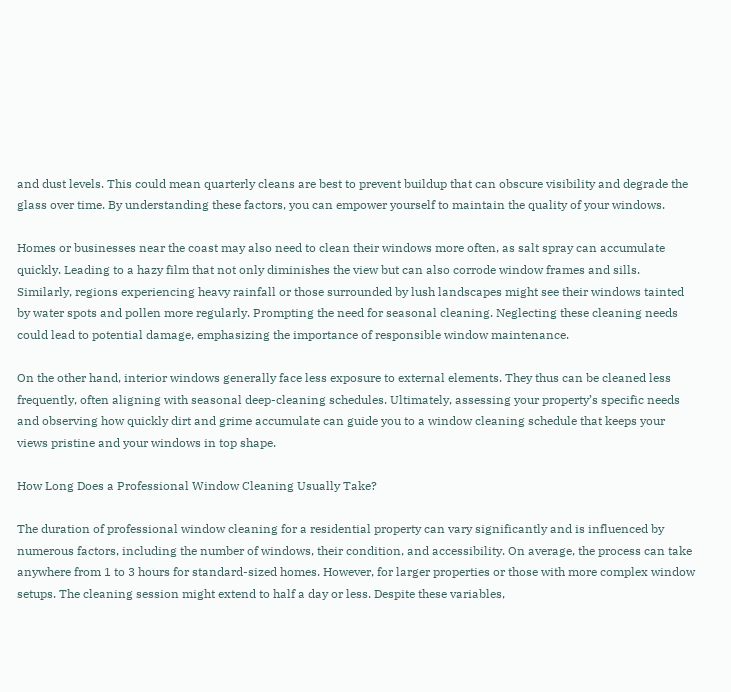and dust levels. This could mean quarterly cleans are best to prevent buildup that can obscure visibility and degrade the glass over time. By understanding these factors, you can empower yourself to maintain the quality of your windows.

Homes or businesses near the coast may also need to clean their windows more often, as salt spray can accumulate quickly. Leading to a hazy film that not only diminishes the view but can also corrode window frames and sills. Similarly, regions experiencing heavy rainfall or those surrounded by lush landscapes might see their windows tainted by water spots and pollen more regularly. Prompting the need for seasonal cleaning. Neglecting these cleaning needs could lead to potential damage, emphasizing the importance of responsible window maintenance.

On the other hand, interior windows generally face less exposure to external elements. They thus can be cleaned less frequently, often aligning with seasonal deep-cleaning schedules. Ultimately, assessing your property’s specific needs and observing how quickly dirt and grime accumulate can guide you to a window cleaning schedule that keeps your views pristine and your windows in top shape.

How Long Does a Professional Window Cleaning Usually Take?

The duration of professional window cleaning for a residential property can vary significantly and is influenced by numerous factors, including the number of windows, their condition, and accessibility. On average, the process can take anywhere from 1 to 3 hours for standard-sized homes. However, for larger properties or those with more complex window setups. The cleaning session might extend to half a day or less. Despite these variables,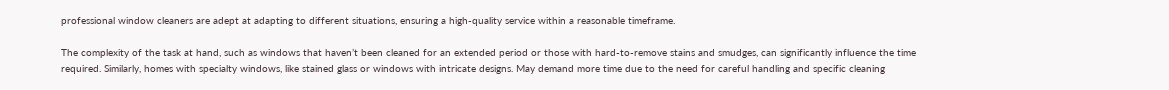professional window cleaners are adept at adapting to different situations, ensuring a high-quality service within a reasonable timeframe.

The complexity of the task at hand, such as windows that haven’t been cleaned for an extended period or those with hard-to-remove stains and smudges, can significantly influence the time required. Similarly, homes with specialty windows, like stained glass or windows with intricate designs. May demand more time due to the need for careful handling and specific cleaning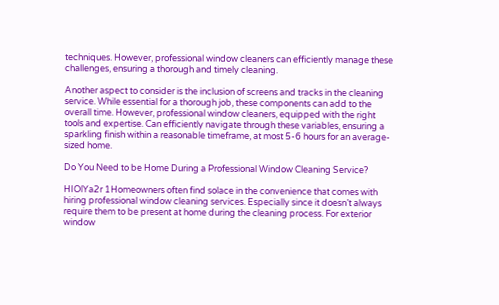techniques. However, professional window cleaners can efficiently manage these challenges, ensuring a thorough and timely cleaning.

Another aspect to consider is the inclusion of screens and tracks in the cleaning service. While essential for a thorough job, these components can add to the overall time. However, professional window cleaners, equipped with the right tools and expertise. Can efficiently navigate through these variables, ensuring a sparkling finish within a reasonable timeframe, at most 5-6 hours for an average-sized home.

Do You Need to be Home During a Professional Window Cleaning Service?

HIOlYa2r 1Homeowners often find solace in the convenience that comes with hiring professional window cleaning services. Especially since it doesn’t always require them to be present at home during the cleaning process. For exterior window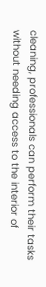cleaning, professionals can perform their tasks without needing access to the interior of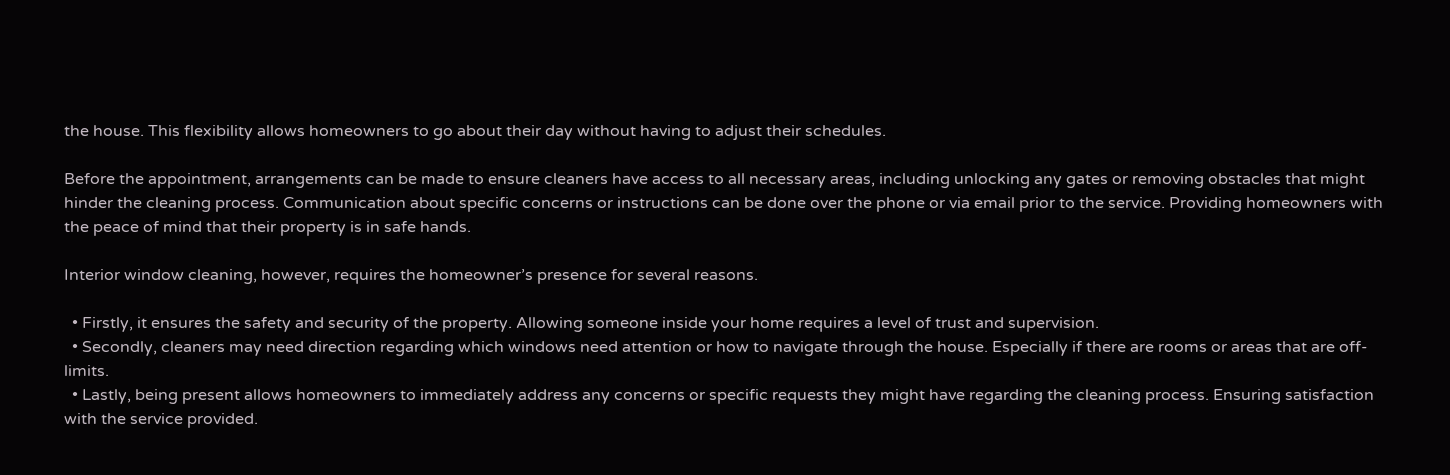the house. This flexibility allows homeowners to go about their day without having to adjust their schedules.

Before the appointment, arrangements can be made to ensure cleaners have access to all necessary areas, including unlocking any gates or removing obstacles that might hinder the cleaning process. Communication about specific concerns or instructions can be done over the phone or via email prior to the service. Providing homeowners with the peace of mind that their property is in safe hands.

Interior window cleaning, however, requires the homeowner’s presence for several reasons.

  • Firstly, it ensures the safety and security of the property. Allowing someone inside your home requires a level of trust and supervision.
  • Secondly, cleaners may need direction regarding which windows need attention or how to navigate through the house. Especially if there are rooms or areas that are off-limits.
  • Lastly, being present allows homeowners to immediately address any concerns or specific requests they might have regarding the cleaning process. Ensuring satisfaction with the service provided.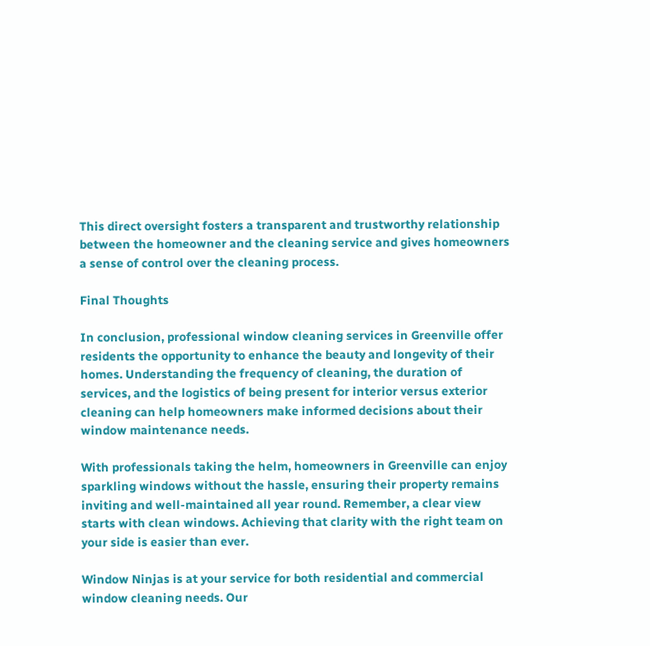This direct oversight fosters a transparent and trustworthy relationship between the homeowner and the cleaning service and gives homeowners a sense of control over the cleaning process.

Final Thoughts

In conclusion, professional window cleaning services in Greenville offer residents the opportunity to enhance the beauty and longevity of their homes. Understanding the frequency of cleaning, the duration of services, and the logistics of being present for interior versus exterior cleaning can help homeowners make informed decisions about their window maintenance needs.

With professionals taking the helm, homeowners in Greenville can enjoy sparkling windows without the hassle, ensuring their property remains inviting and well-maintained all year round. Remember, a clear view starts with clean windows. Achieving that clarity with the right team on your side is easier than ever.

Window Ninjas is at your service for both residential and commercial window cleaning needs. Our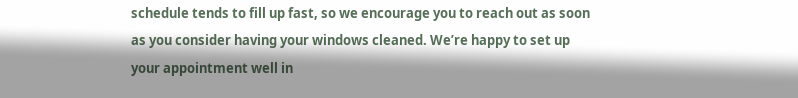schedule tends to fill up fast, so we encourage you to reach out as soon as you consider having your windows cleaned. We’re happy to set up your appointment well in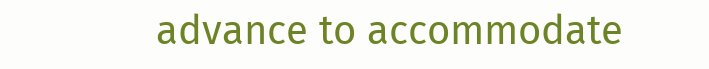advance to accommodate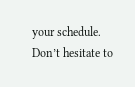your schedule. Don’t hesitate to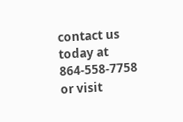contact us today at 864-558-7758 or visit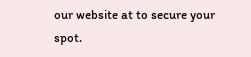our website at to secure your spot.